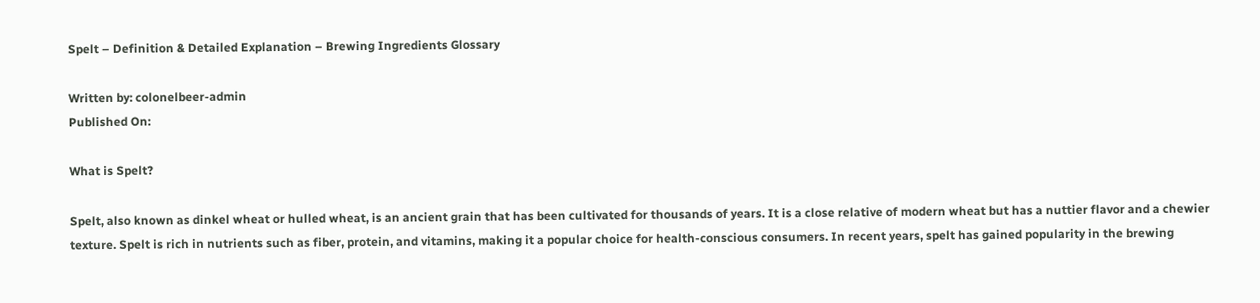Spelt – Definition & Detailed Explanation – Brewing Ingredients Glossary

Written by: colonelbeer-admin
Published On:

What is Spelt?

Spelt, also known as dinkel wheat or hulled wheat, is an ancient grain that has been cultivated for thousands of years. It is a close relative of modern wheat but has a nuttier flavor and a chewier texture. Spelt is rich in nutrients such as fiber, protein, and vitamins, making it a popular choice for health-conscious consumers. In recent years, spelt has gained popularity in the brewing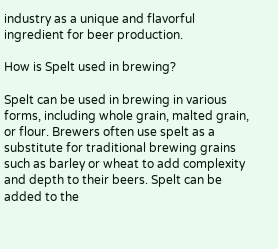industry as a unique and flavorful ingredient for beer production.

How is Spelt used in brewing?

Spelt can be used in brewing in various forms, including whole grain, malted grain, or flour. Brewers often use spelt as a substitute for traditional brewing grains such as barley or wheat to add complexity and depth to their beers. Spelt can be added to the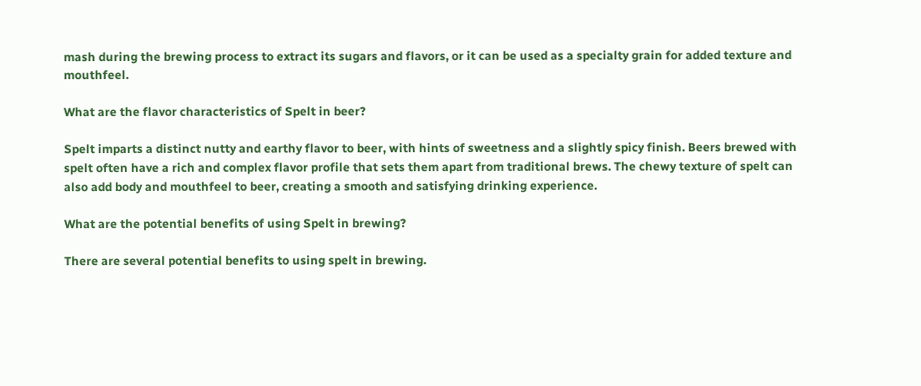mash during the brewing process to extract its sugars and flavors, or it can be used as a specialty grain for added texture and mouthfeel.

What are the flavor characteristics of Spelt in beer?

Spelt imparts a distinct nutty and earthy flavor to beer, with hints of sweetness and a slightly spicy finish. Beers brewed with spelt often have a rich and complex flavor profile that sets them apart from traditional brews. The chewy texture of spelt can also add body and mouthfeel to beer, creating a smooth and satisfying drinking experience.

What are the potential benefits of using Spelt in brewing?

There are several potential benefits to using spelt in brewing.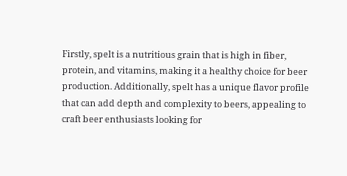Firstly, spelt is a nutritious grain that is high in fiber, protein, and vitamins, making it a healthy choice for beer production. Additionally, spelt has a unique flavor profile that can add depth and complexity to beers, appealing to craft beer enthusiasts looking for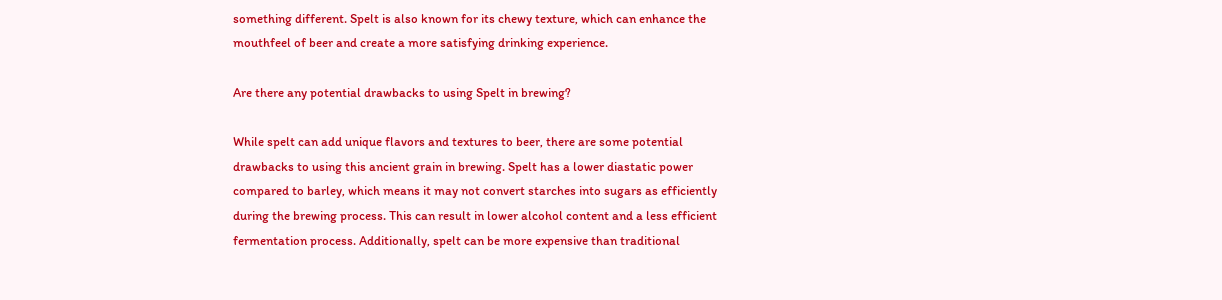something different. Spelt is also known for its chewy texture, which can enhance the mouthfeel of beer and create a more satisfying drinking experience.

Are there any potential drawbacks to using Spelt in brewing?

While spelt can add unique flavors and textures to beer, there are some potential drawbacks to using this ancient grain in brewing. Spelt has a lower diastatic power compared to barley, which means it may not convert starches into sugars as efficiently during the brewing process. This can result in lower alcohol content and a less efficient fermentation process. Additionally, spelt can be more expensive than traditional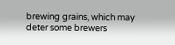brewing grains, which may deter some brewers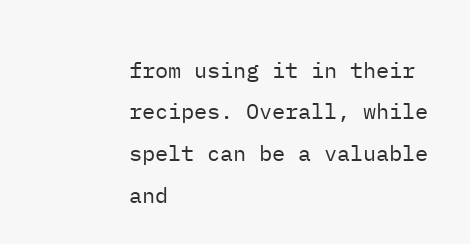from using it in their recipes. Overall, while spelt can be a valuable and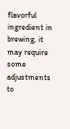flavorful ingredient in brewing, it may require some adjustments to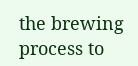the brewing process to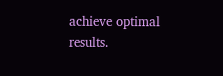achieve optimal results.